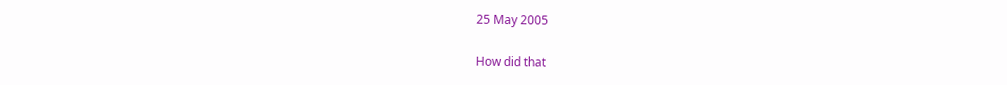25 May 2005

How did that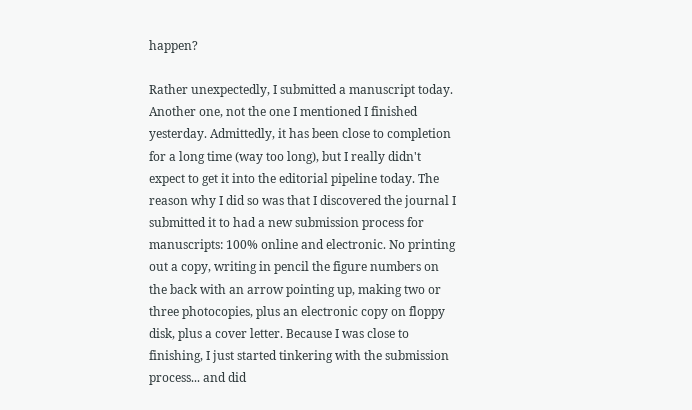happen?

Rather unexpectedly, I submitted a manuscript today. Another one, not the one I mentioned I finished yesterday. Admittedly, it has been close to completion for a long time (way too long), but I really didn't expect to get it into the editorial pipeline today. The reason why I did so was that I discovered the journal I submitted it to had a new submission process for manuscripts: 100% online and electronic. No printing out a copy, writing in pencil the figure numbers on the back with an arrow pointing up, making two or three photocopies, plus an electronic copy on floppy disk, plus a cover letter. Because I was close to finishing, I just started tinkering with the submission process... and did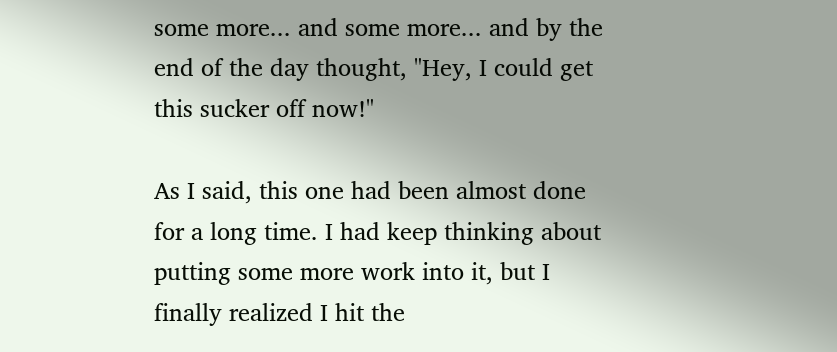some more... and some more... and by the end of the day thought, "Hey, I could get this sucker off now!"

As I said, this one had been almost done for a long time. I had keep thinking about putting some more work into it, but I finally realized I hit the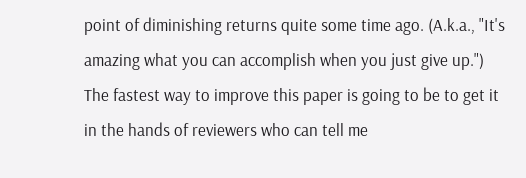point of diminishing returns quite some time ago. (A.k.a., "It's amazing what you can accomplish when you just give up.") The fastest way to improve this paper is going to be to get it in the hands of reviewers who can tell me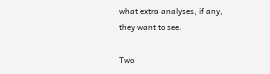what extra analyses, if any, they want to see.

Two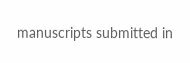manuscripts submitted in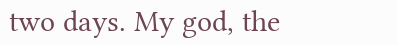two days. My god, the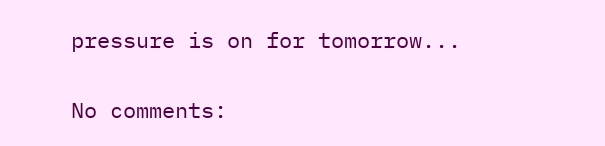pressure is on for tomorrow...

No comments: